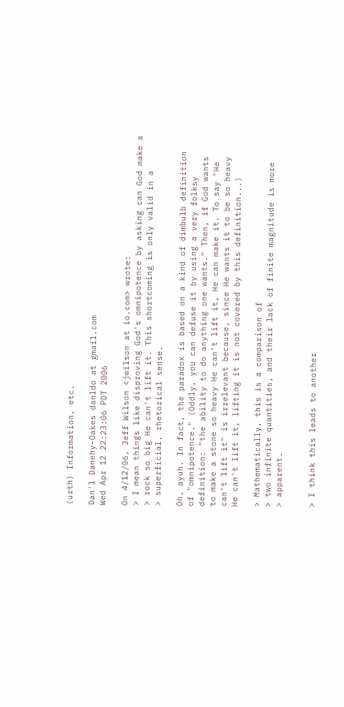(urth) Information, etc.

Dan'l Danehy-Oakes danldo at gmail.com
Wed Apr 12 22:23:06 PDT 2006

On 4/12/06, Jeff Wilson <jwilson at io.com> wrote:
> I mean things like disproving God's omnipotence by asking can God make a
> rock so big He can't lift it. This shortcoming is only valid in a
> superficial, rhetorical sense.

Oh, ayuh. In fact, the paradox is based on a kind of dimbulb definition
of "omnipotence." (Oddly, you can defuse it by using a very folksy
definition: "the ability to do anything one wants." Then, if God wants
to make a stone so heavy He can't lift it, He can make it. To say "He
can't lift it" is irrelevant because, since He wants it to be so heavy
He can't lift it, lifting it is not covered by this definition...)

> Mathematically, this is a comparison of
> two infinite quantities, and their lack of finite magnitude is more
> apparent.


> I think this leads to another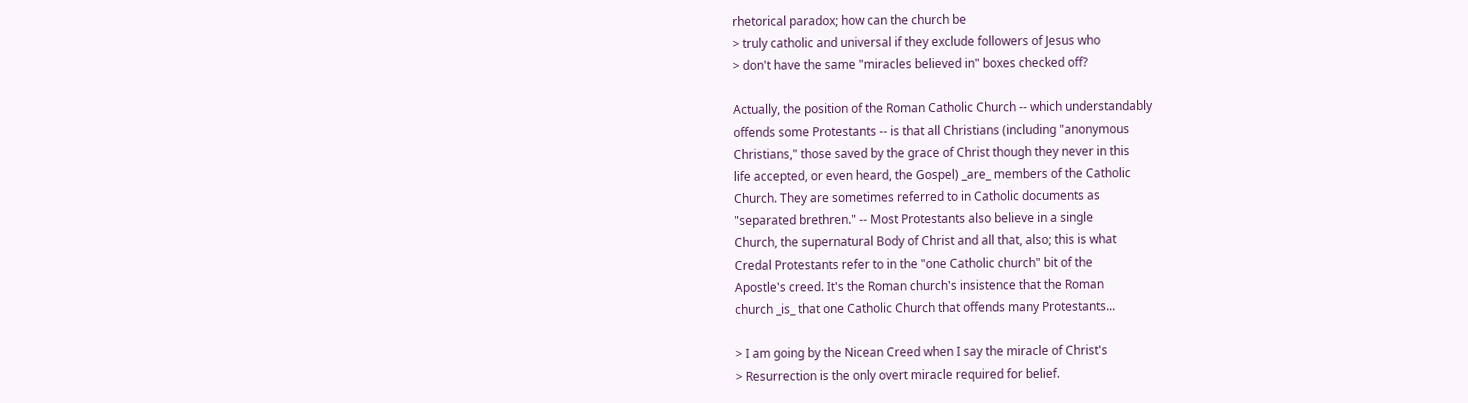rhetorical paradox; how can the church be
> truly catholic and universal if they exclude followers of Jesus who
> don't have the same "miracles believed in" boxes checked off?

Actually, the position of the Roman Catholic Church -- which understandably
offends some Protestants -- is that all Christians (including "anonymous
Christians," those saved by the grace of Christ though they never in this
life accepted, or even heard, the Gospel) _are_ members of the Catholic
Church. They are sometimes referred to in Catholic documents as
"separated brethren." -- Most Protestants also believe in a single
Church, the supernatural Body of Christ and all that, also; this is what
Credal Protestants refer to in the "one Catholic church" bit of the
Apostle's creed. It's the Roman church's insistence that the Roman
church _is_ that one Catholic Church that offends many Protestants...

> I am going by the Nicean Creed when I say the miracle of Christ's
> Resurrection is the only overt miracle required for belief.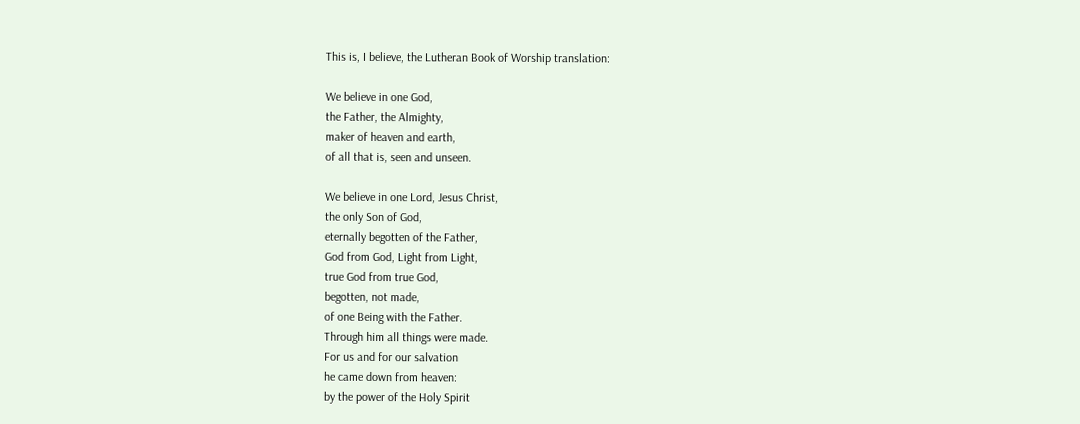This is, I believe, the Lutheran Book of Worship translation:

We believe in one God,
the Father, the Almighty,
maker of heaven and earth,
of all that is, seen and unseen.

We believe in one Lord, Jesus Christ,
the only Son of God,
eternally begotten of the Father,
God from God, Light from Light,
true God from true God,
begotten, not made,
of one Being with the Father.
Through him all things were made.
For us and for our salvation
he came down from heaven:
by the power of the Holy Spirit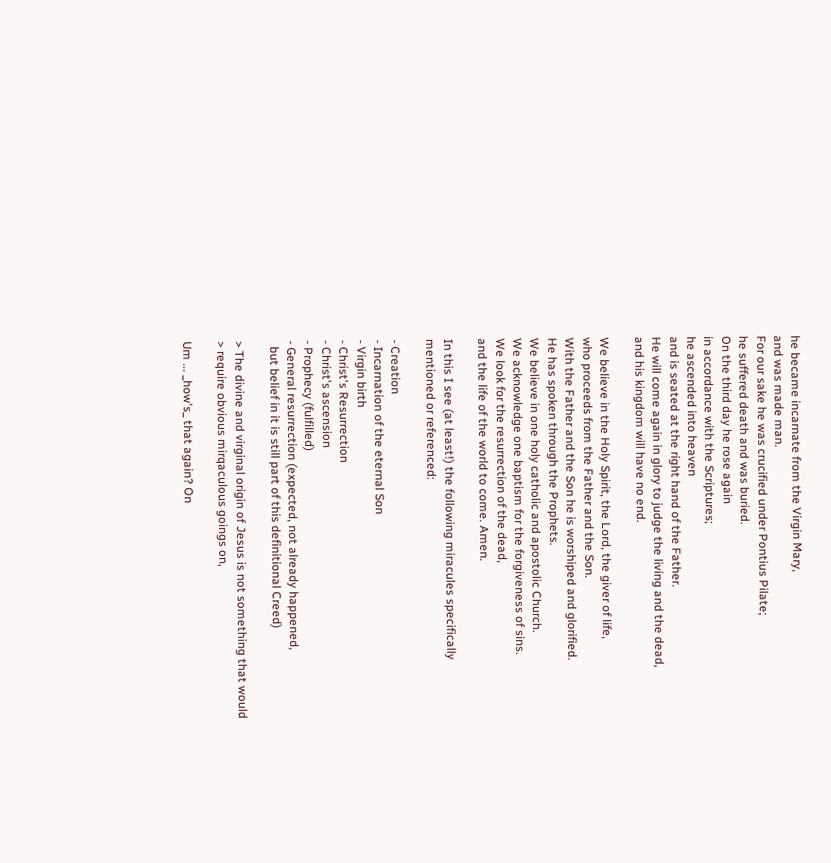he became incarnate from the Virgin Mary,
and was made man.
For our sake he was crucified under Pontius Pilate;
he suffered death and was buried.
On the third day he rose again
in accordance with the Scriptures;
he ascended into heaven
and is seated at the right hand of the Father.
He will come again in glory to judge the living and the dead,
and his kingdom will have no end.

We believe in the Holy Spirit, the Lord, the giver of life,
who proceeds from the Father and the Son.
With the Father and the Son he is worshiped and glorified.
He has spoken through the Prophets.
We believe in one holy catholic and apostolic Church.
We acknowledge one baptism for the forgiveness of sins.
We look for the resurrection of the dead,
and the life of the world to come. Amen.

In this I see (at least!) the following miracules specifically
mentioned or referenced:

- Creation
- Incarnation of the eternal Son
- Virgin birth
- Christ's Resurrection
- Christ's ascension
- Prophecy (fulfilled)
- General resurrection (expected, not already happened,
  but belief in it is still part of this definitional Creed)

> The divine and virginal origin of Jesus is not something that would
> require obvious mirqaculous goings on,

Um ... _how's_ that again? On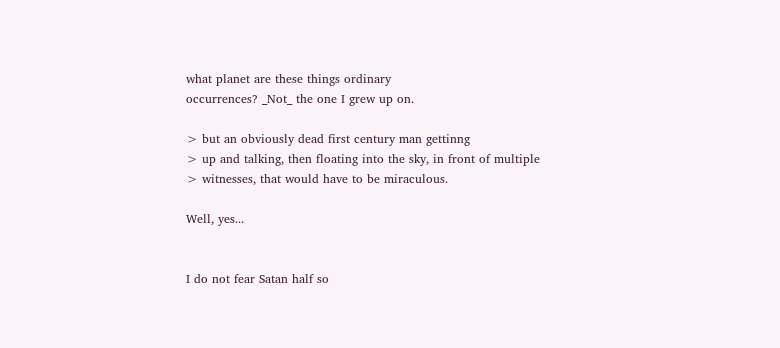what planet are these things ordinary
occurrences? _Not_ the one I grew up on.

> but an obviously dead first century man gettinng
> up and talking, then floating into the sky, in front of multiple
> witnesses, that would have to be miraculous.

Well, yes...


I do not fear Satan half so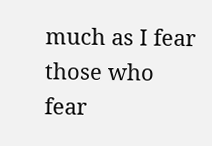much as I fear those who fear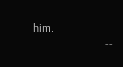him.
                        --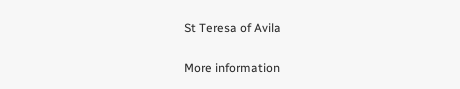St Teresa of Avila

More information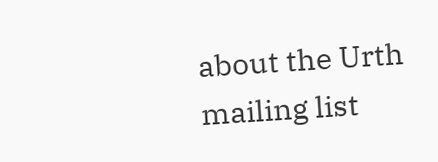about the Urth mailing list